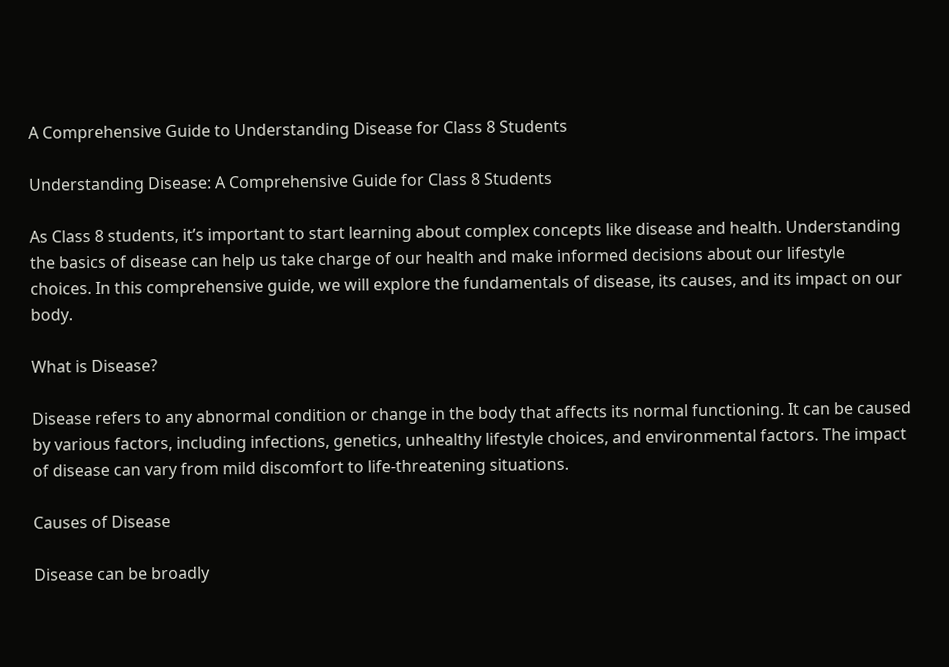A Comprehensive Guide to Understanding Disease for Class 8 Students

Understanding Disease: A Comprehensive Guide for Class 8 Students

As Class 8 students, it’s important to start learning about complex concepts like disease and health. Understanding the basics of disease can help us take charge of our health and make informed decisions about our lifestyle choices. In this comprehensive guide, we will explore the fundamentals of disease, its causes, and its impact on our body.

What is Disease?

Disease refers to any abnormal condition or change in the body that affects its normal functioning. It can be caused by various factors, including infections, genetics, unhealthy lifestyle choices, and environmental factors. The impact of disease can vary from mild discomfort to life-threatening situations.

Causes of Disease

Disease can be broadly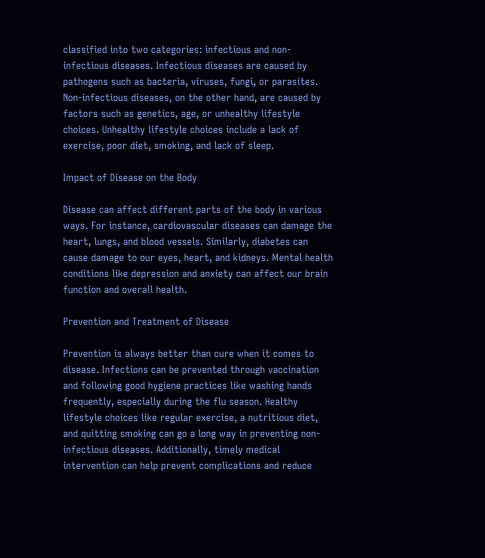classified into two categories: infectious and non-infectious diseases. Infectious diseases are caused by pathogens such as bacteria, viruses, fungi, or parasites. Non-infectious diseases, on the other hand, are caused by factors such as genetics, age, or unhealthy lifestyle choices. Unhealthy lifestyle choices include a lack of exercise, poor diet, smoking, and lack of sleep.

Impact of Disease on the Body

Disease can affect different parts of the body in various ways. For instance, cardiovascular diseases can damage the heart, lungs, and blood vessels. Similarly, diabetes can cause damage to our eyes, heart, and kidneys. Mental health conditions like depression and anxiety can affect our brain function and overall health.

Prevention and Treatment of Disease

Prevention is always better than cure when it comes to disease. Infections can be prevented through vaccination and following good hygiene practices like washing hands frequently, especially during the flu season. Healthy lifestyle choices like regular exercise, a nutritious diet, and quitting smoking can go a long way in preventing non-infectious diseases. Additionally, timely medical intervention can help prevent complications and reduce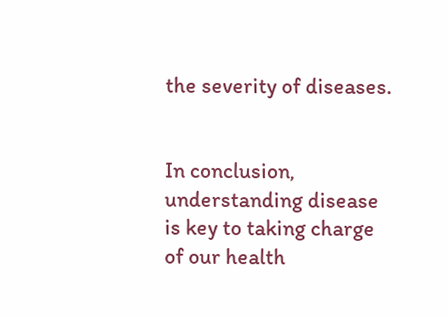the severity of diseases.


In conclusion, understanding disease is key to taking charge of our health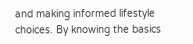and making informed lifestyle choices. By knowing the basics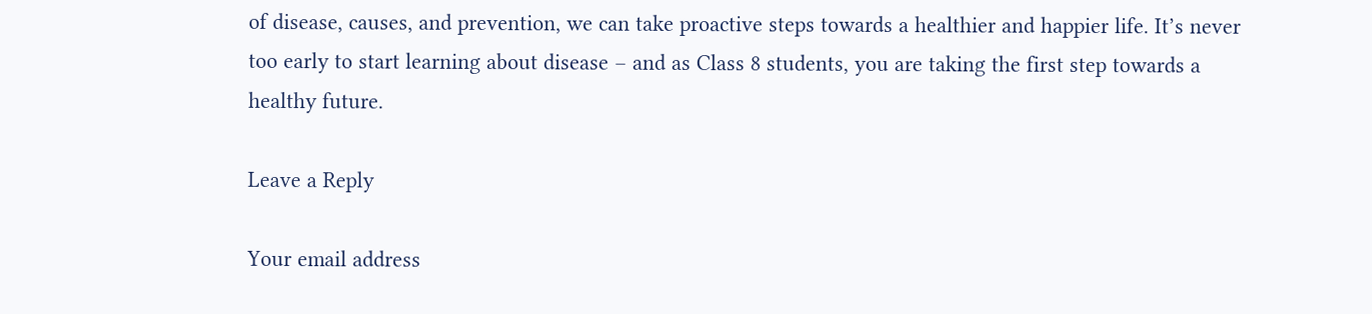of disease, causes, and prevention, we can take proactive steps towards a healthier and happier life. It’s never too early to start learning about disease – and as Class 8 students, you are taking the first step towards a healthy future.

Leave a Reply

Your email address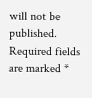will not be published. Required fields are marked *